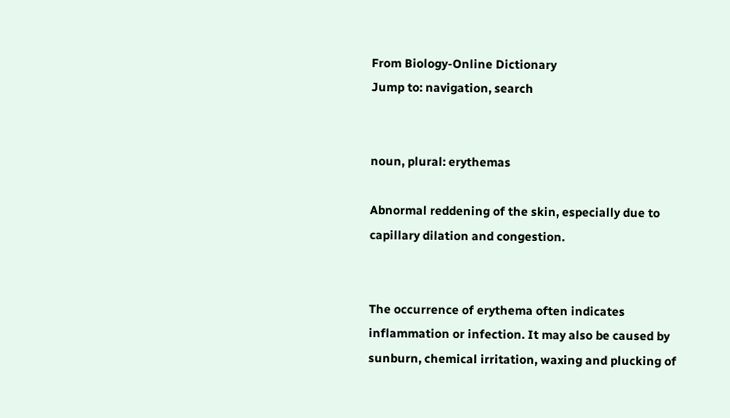From Biology-Online Dictionary
Jump to: navigation, search


noun, plural: erythemas

Abnormal reddening of the skin, especially due to capillary dilation and congestion.


The occurrence of erythema often indicates inflammation or infection. It may also be caused by sunburn, chemical irritation, waxing and plucking of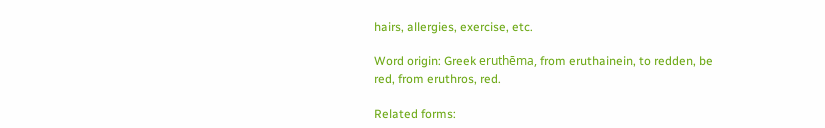hairs, allergies, exercise, etc.

Word origin: Greek eruthēma, from eruthainein, to redden, be red, from eruthros, red.

Related forms: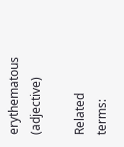erythematous (adjective)

Related terms: